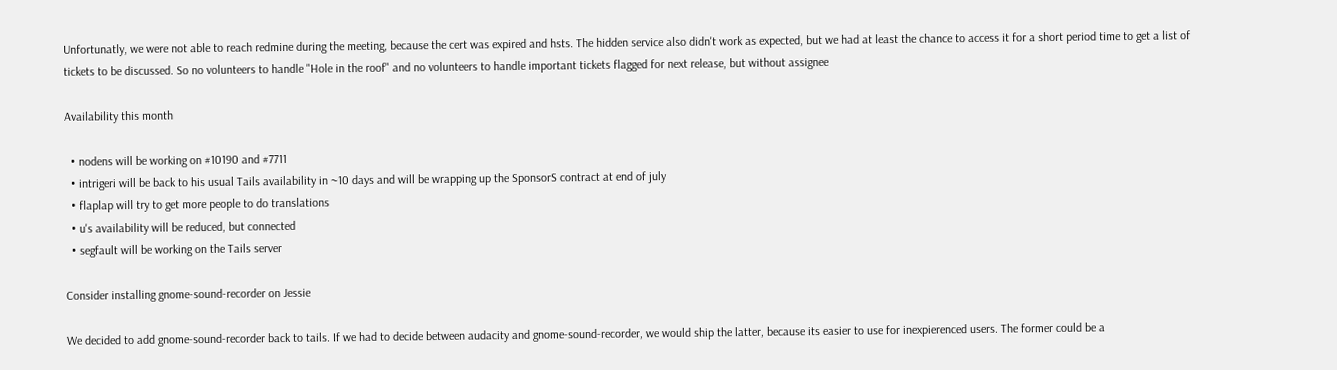Unfortunatly, we were not able to reach redmine during the meeting, because the cert was expired and hsts. The hidden service also didn't work as expected, but we had at least the chance to access it for a short period time to get a list of tickets to be discussed. So no volunteers to handle "Hole in the roof" and no volunteers to handle important tickets flagged for next release, but without assignee

Availability this month

  • nodens will be working on #10190 and #7711
  • intrigeri will be back to his usual Tails availability in ~10 days and will be wrapping up the SponsorS contract at end of july
  • flaplap will try to get more people to do translations
  • u's availability will be reduced, but connected
  • segfault will be working on the Tails server

Consider installing gnome-sound-recorder on Jessie

We decided to add gnome-sound-recorder back to tails. If we had to decide between audacity and gnome-sound-recorder, we would ship the latter, because its easier to use for inexpierenced users. The former could be a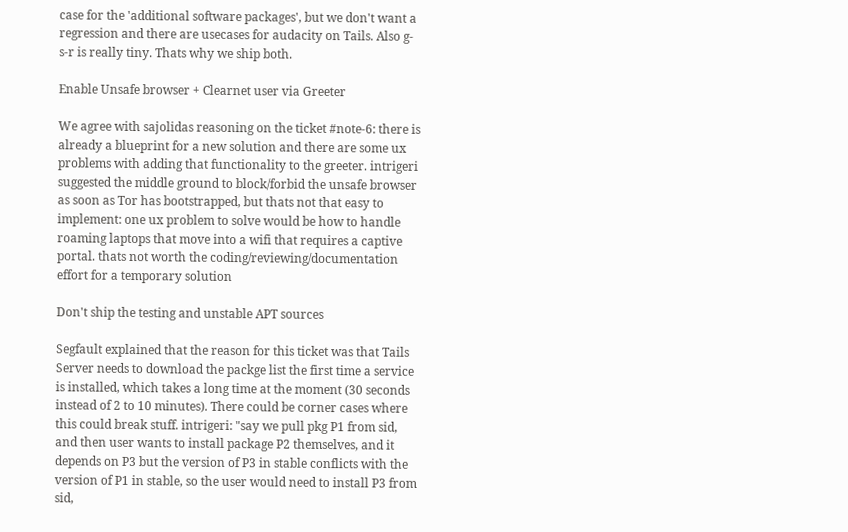case for the 'additional software packages', but we don't want a regression and there are usecases for audacity on Tails. Also g-s-r is really tiny. Thats why we ship both.

Enable Unsafe browser + Clearnet user via Greeter

We agree with sajolidas reasoning on the ticket #note-6: there is already a blueprint for a new solution and there are some ux problems with adding that functionality to the greeter. intrigeri suggested the middle ground to block/forbid the unsafe browser as soon as Tor has bootstrapped, but thats not that easy to implement: one ux problem to solve would be how to handle roaming laptops that move into a wifi that requires a captive portal. thats not worth the coding/reviewing/documentation effort for a temporary solution

Don't ship the testing and unstable APT sources

Segfault explained that the reason for this ticket was that Tails Server needs to download the packge list the first time a service is installed, which takes a long time at the moment (30 seconds instead of 2 to 10 minutes). There could be corner cases where this could break stuff. intrigeri: "say we pull pkg P1 from sid, and then user wants to install package P2 themselves, and it depends on P3 but the version of P3 in stable conflicts with the version of P1 in stable, so the user would need to install P3 from sid,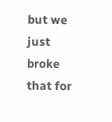but we just broke that for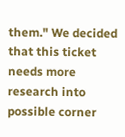them." We decided that this ticket needs more research into possible corner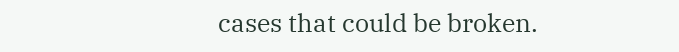cases that could be broken.